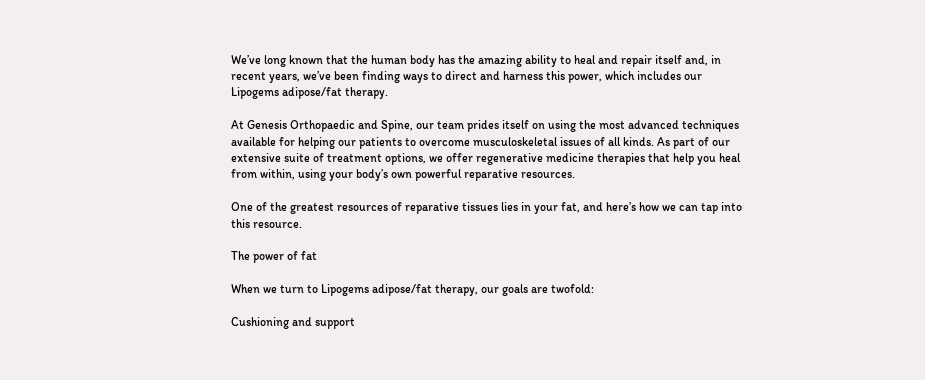We’ve long known that the human body has the amazing ability to heal and repair itself and, in recent years, we’ve been finding ways to direct and harness this power, which includes our Lipogems adipose/fat therapy.

At Genesis Orthopaedic and Spine, our team prides itself on using the most advanced techniques available for helping our patients to overcome musculoskeletal issues of all kinds. As part of our extensive suite of treatment options, we offer regenerative medicine therapies that help you heal from within, using your body’s own powerful reparative resources.

One of the greatest resources of reparative tissues lies in your fat, and here’s how we can tap into this resource.

The power of fat

When we turn to Lipogems adipose/fat therapy, our goals are twofold:

Cushioning and support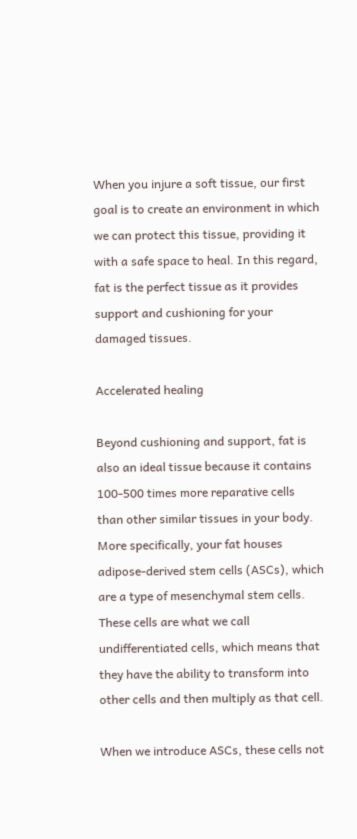When you injure a soft tissue, our first goal is to create an environment in which we can protect this tissue, providing it with a safe space to heal. In this regard, fat is the perfect tissue as it provides support and cushioning for your damaged tissues.

Accelerated healing

Beyond cushioning and support, fat is also an ideal tissue because it contains 100-500 times more reparative cells than other similar tissues in your body. More specifically, your fat houses adipose-derived stem cells (ASCs), which are a type of mesenchymal stem cells. These cells are what we call undifferentiated cells, which means that they have the ability to transform into other cells and then multiply as that cell.

When we introduce ASCs, these cells not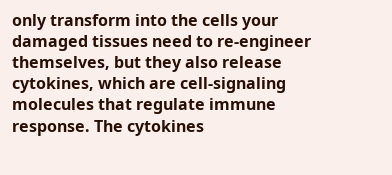only transform into the cells your damaged tissues need to re-engineer themselves, but they also release cytokines, which are cell-signaling molecules that regulate immune response. The cytokines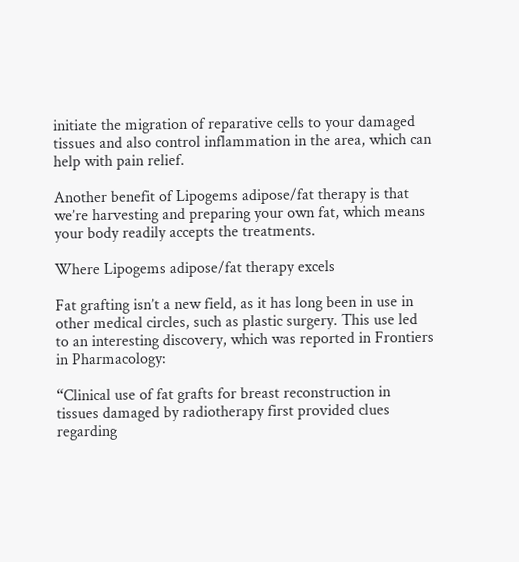initiate the migration of reparative cells to your damaged tissues and also control inflammation in the area, which can help with pain relief.

Another benefit of Lipogems adipose/fat therapy is that we’re harvesting and preparing your own fat, which means your body readily accepts the treatments.

Where Lipogems adipose/fat therapy excels

Fat grafting isn’t a new field, as it has long been in use in other medical circles, such as plastic surgery. This use led to an interesting discovery, which was reported in Frontiers in Pharmacology:

“Clinical use of fat grafts for breast reconstruction in tissues damaged by radiotherapy first provided clues regarding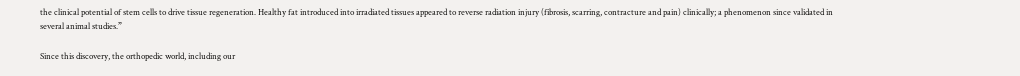the clinical potential of stem cells to drive tissue regeneration. Healthy fat introduced into irradiated tissues appeared to reverse radiation injury (fibrosis, scarring, contracture and pain) clinically; a phenomenon since validated in several animal studies.”

Since this discovery, the orthopedic world, including our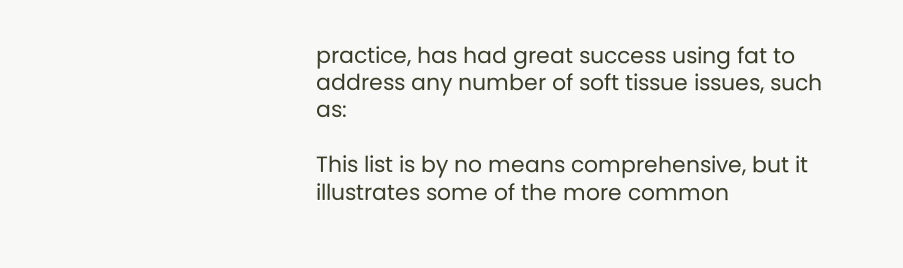practice, has had great success using fat to address any number of soft tissue issues, such as:

This list is by no means comprehensive, but it illustrates some of the more common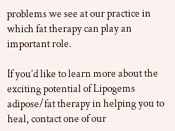problems we see at our practice in which fat therapy can play an important role.

If you’d like to learn more about the exciting potential of Lipogems adipose/fat therapy in helping you to heal, contact one of our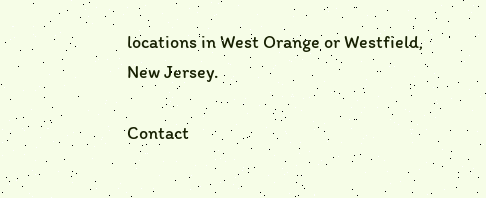locations in West Orange or Westfield, New Jersey.

Contact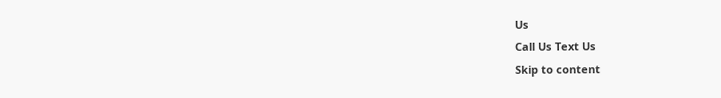Us
Call Us Text Us
Skip to content